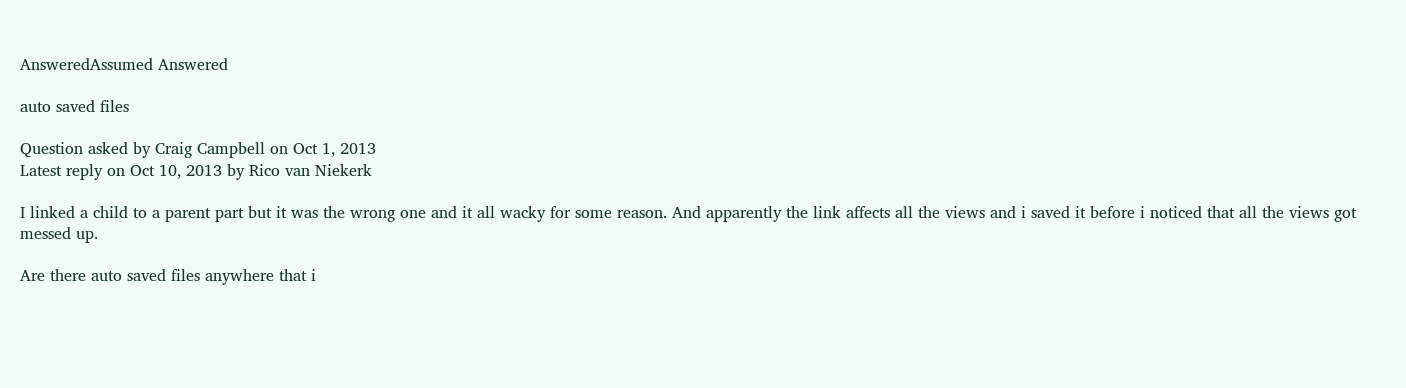AnsweredAssumed Answered

auto saved files

Question asked by Craig Campbell on Oct 1, 2013
Latest reply on Oct 10, 2013 by Rico van Niekerk

I linked a child to a parent part but it was the wrong one and it all wacky for some reason. And apparently the link affects all the views and i saved it before i noticed that all the views got messed up.

Are there auto saved files anywhere that i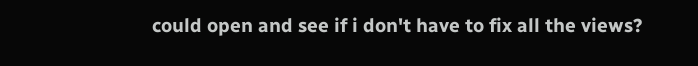could open and see if i don't have to fix all the views?